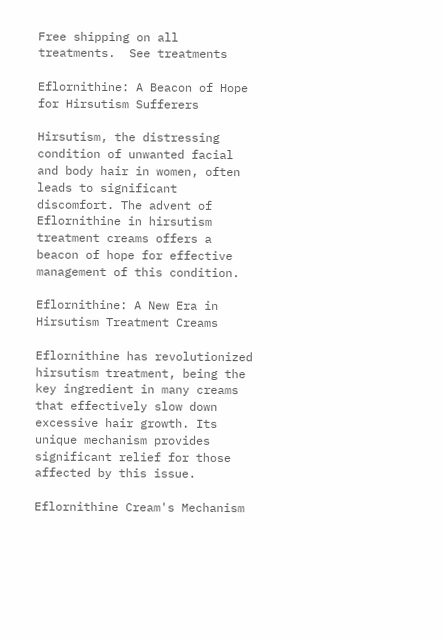Free shipping on all treatments.  See treatments

Eflornithine: A Beacon of Hope for Hirsutism Sufferers

Hirsutism, the distressing condition of unwanted facial and body hair in women, often leads to significant discomfort. The advent of Eflornithine in hirsutism treatment creams offers a beacon of hope for effective management of this condition.

Eflornithine: A New Era in Hirsutism Treatment Creams

Eflornithine has revolutionized hirsutism treatment, being the key ingredient in many creams that effectively slow down excessive hair growth. Its unique mechanism provides significant relief for those affected by this issue.

Eflornithine Cream's Mechanism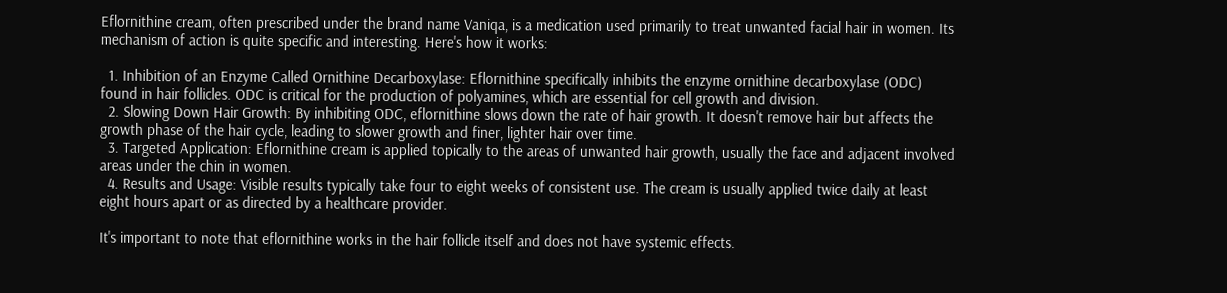Eflornithine cream, often prescribed under the brand name Vaniqa, is a medication used primarily to treat unwanted facial hair in women. Its mechanism of action is quite specific and interesting. Here's how it works:

  1. Inhibition of an Enzyme Called Ornithine Decarboxylase: Eflornithine specifically inhibits the enzyme ornithine decarboxylase (ODC) found in hair follicles. ODC is critical for the production of polyamines, which are essential for cell growth and division.
  2. Slowing Down Hair Growth: By inhibiting ODC, eflornithine slows down the rate of hair growth. It doesn't remove hair but affects the growth phase of the hair cycle, leading to slower growth and finer, lighter hair over time.
  3. Targeted Application: Eflornithine cream is applied topically to the areas of unwanted hair growth, usually the face and adjacent involved areas under the chin in women.
  4. Results and Usage: Visible results typically take four to eight weeks of consistent use. The cream is usually applied twice daily at least eight hours apart or as directed by a healthcare provider.

It's important to note that eflornithine works in the hair follicle itself and does not have systemic effects.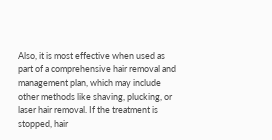Also, it is most effective when used as part of a comprehensive hair removal and management plan, which may include other methods like shaving, plucking, or laser hair removal. If the treatment is stopped, hair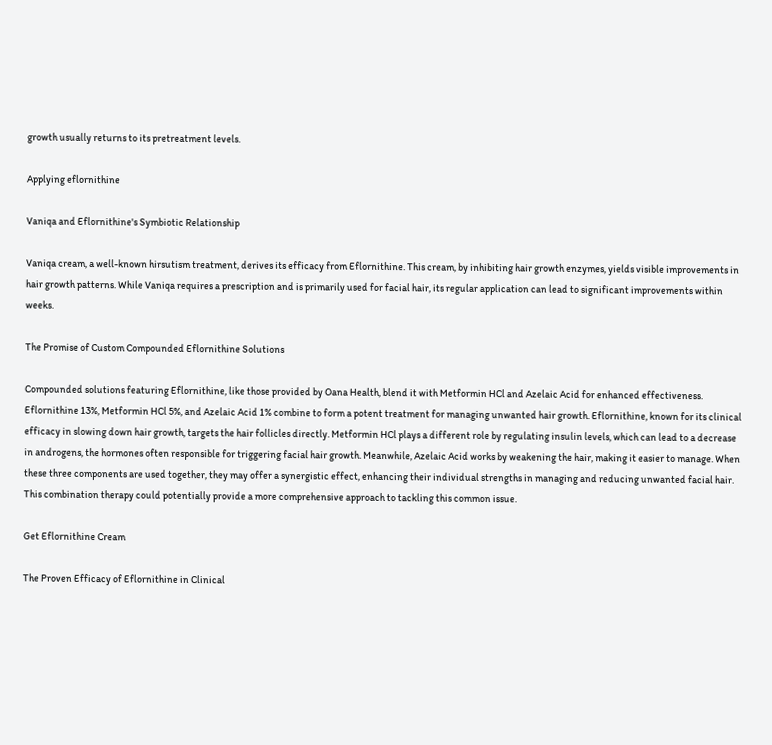growth usually returns to its pretreatment levels.

Applying eflornithine

Vaniqa and Eflornithine's Symbiotic Relationship

Vaniqa cream, a well-known hirsutism treatment, derives its efficacy from Eflornithine. This cream, by inhibiting hair growth enzymes, yields visible improvements in hair growth patterns. While Vaniqa requires a prescription and is primarily used for facial hair, its regular application can lead to significant improvements within weeks.

The Promise of Custom Compounded Eflornithine Solutions

Compounded solutions featuring Eflornithine, like those provided by Oana Health, blend it with Metformin HCl and Azelaic Acid for enhanced effectiveness. Eflornithine 13%, Metformin HCl 5%, and Azelaic Acid 1% combine to form a potent treatment for managing unwanted hair growth. Eflornithine, known for its clinical efficacy in slowing down hair growth, targets the hair follicles directly. Metformin HCl plays a different role by regulating insulin levels, which can lead to a decrease in androgens, the hormones often responsible for triggering facial hair growth. Meanwhile, Azelaic Acid works by weakening the hair, making it easier to manage. When these three components are used together, they may offer a synergistic effect, enhancing their individual strengths in managing and reducing unwanted facial hair. This combination therapy could potentially provide a more comprehensive approach to tackling this common issue.

Get Eflornithine Cream

The Proven Efficacy of Eflornithine in Clinical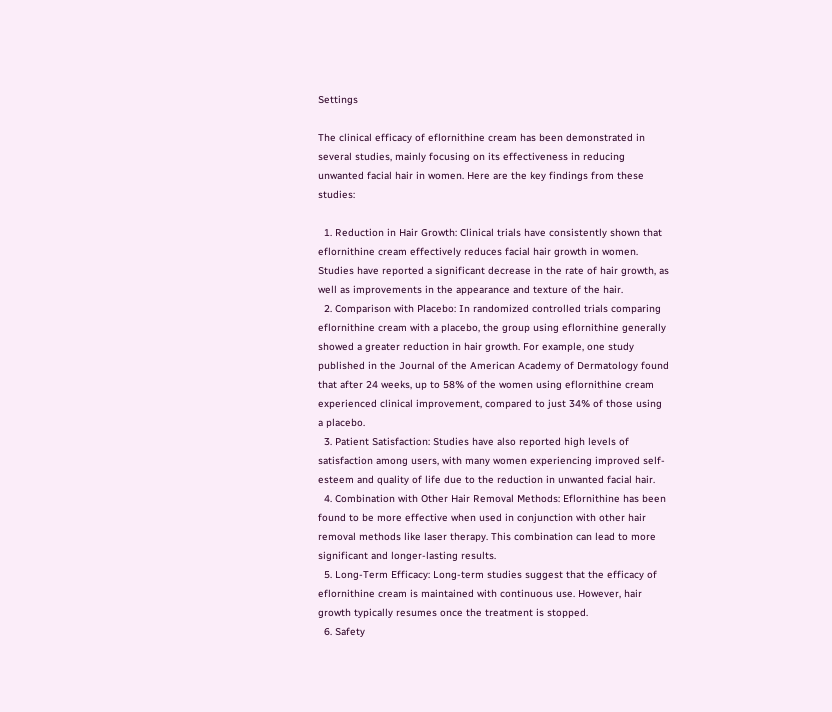Settings

The clinical efficacy of eflornithine cream has been demonstrated in several studies, mainly focusing on its effectiveness in reducing unwanted facial hair in women. Here are the key findings from these studies:

  1. Reduction in Hair Growth: Clinical trials have consistently shown that eflornithine cream effectively reduces facial hair growth in women. Studies have reported a significant decrease in the rate of hair growth, as well as improvements in the appearance and texture of the hair.
  2. Comparison with Placebo: In randomized controlled trials comparing eflornithine cream with a placebo, the group using eflornithine generally showed a greater reduction in hair growth. For example, one study published in the Journal of the American Academy of Dermatology found that after 24 weeks, up to 58% of the women using eflornithine cream experienced clinical improvement, compared to just 34% of those using a placebo.
  3. Patient Satisfaction: Studies have also reported high levels of satisfaction among users, with many women experiencing improved self-esteem and quality of life due to the reduction in unwanted facial hair.
  4. Combination with Other Hair Removal Methods: Eflornithine has been found to be more effective when used in conjunction with other hair removal methods like laser therapy. This combination can lead to more significant and longer-lasting results.
  5. Long-Term Efficacy: Long-term studies suggest that the efficacy of eflornithine cream is maintained with continuous use. However, hair growth typically resumes once the treatment is stopped.
  6. Safety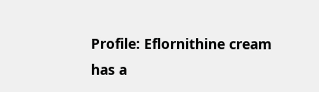Profile: Eflornithine cream has a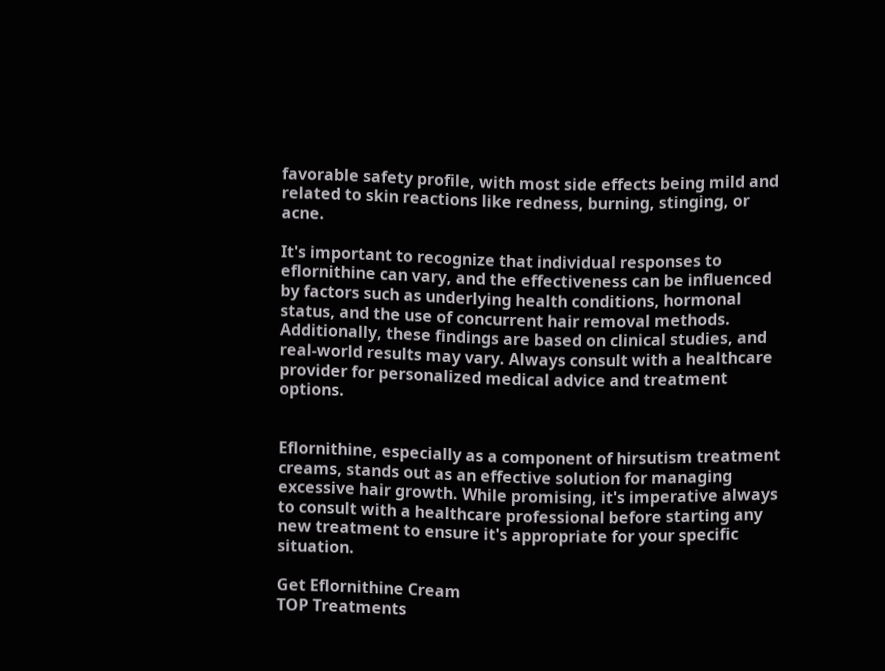favorable safety profile, with most side effects being mild and related to skin reactions like redness, burning, stinging, or acne.

It's important to recognize that individual responses to eflornithine can vary, and the effectiveness can be influenced by factors such as underlying health conditions, hormonal status, and the use of concurrent hair removal methods. Additionally, these findings are based on clinical studies, and real-world results may vary. Always consult with a healthcare provider for personalized medical advice and treatment options.


Eflornithine, especially as a component of hirsutism treatment creams, stands out as an effective solution for managing excessive hair growth. While promising, it's imperative always to consult with a healthcare professional before starting any new treatment to ensure it's appropriate for your specific situation.

Get Eflornithine Cream
TOP Treatments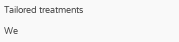Tailored treatments

We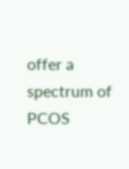offer a spectrum of PCOS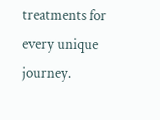treatments for every unique journey.